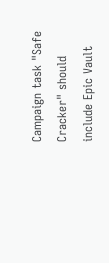Campaign task "Safe Cracker" should include Epic Vault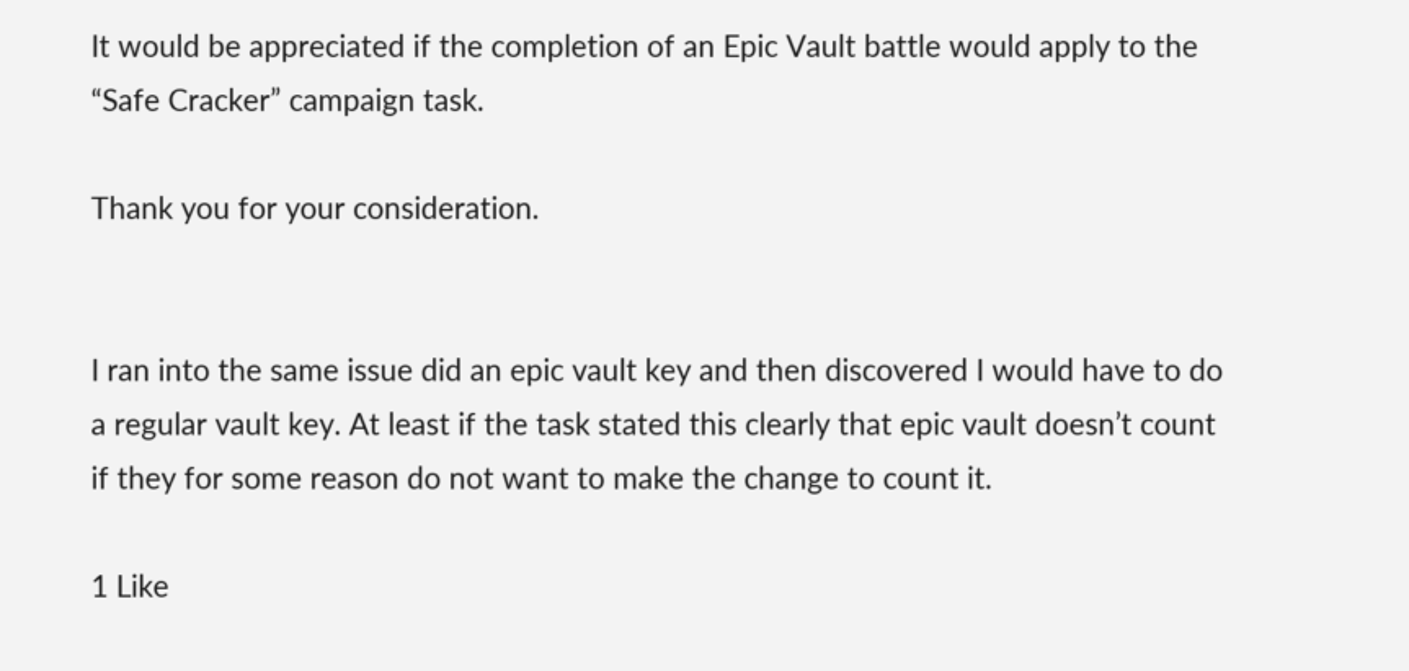It would be appreciated if the completion of an Epic Vault battle would apply to the “Safe Cracker” campaign task.

Thank you for your consideration.


I ran into the same issue did an epic vault key and then discovered I would have to do a regular vault key. At least if the task stated this clearly that epic vault doesn’t count if they for some reason do not want to make the change to count it.

1 Like